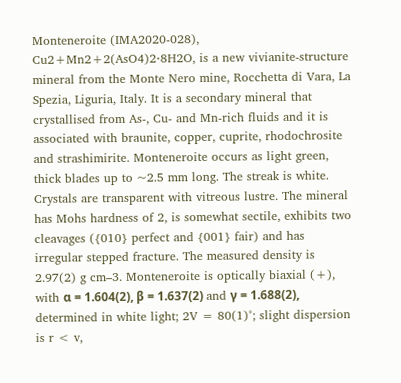Monteneroite (IMA2020-028), Cu2+Mn2+2(AsO4)2⋅8H2O, is a new vivianite-structure mineral from the Monte Nero mine, Rocchetta di Vara, La Spezia, Liguria, Italy. It is a secondary mineral that crystallised from As-, Cu- and Mn-rich fluids and it is associated with braunite, copper, cuprite, rhodochrosite and strashimirite. Monteneroite occurs as light green, thick blades up to ~2.5 mm long. The streak is white. Crystals are transparent with vitreous lustre. The mineral has Mohs hardness of 2, is somewhat sectile, exhibits two cleavages ({010} perfect and {001} fair) and has irregular stepped fracture. The measured density is 2.97(2) g cm–3. Monteneroite is optically biaxial (+), with α = 1.604(2), β = 1.637(2) and γ = 1.688(2), determined in white light; 2V = 80(1)°; slight dispersion is r < v,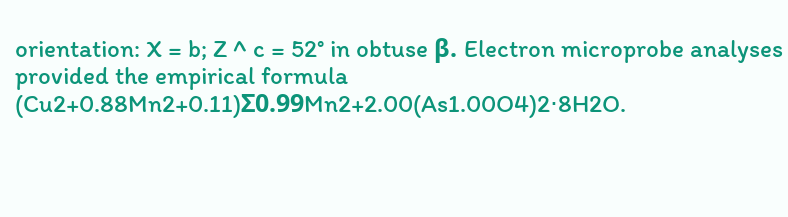orientation: X = b; Z ^ c = 52° in obtuse β. Electron microprobe analyses provided the empirical formula (Cu2+0.88Mn2+0.11)Σ0.99Mn2+2.00(As1.00O4)2⋅8H2O.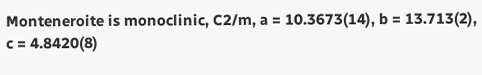Monteneroite is monoclinic, C2/m, a = 10.3673(14), b = 13.713(2), c = 4.8420(8)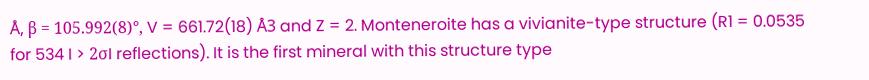Å, β = 105.992(8)°, V = 661.72(18) Å3 and Z = 2. Monteneroite has a vivianite-type structure (R1 = 0.0535 for 534 I > 2σI reflections). It is the first mineral with this structure type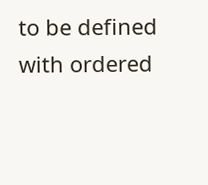to be defined with ordered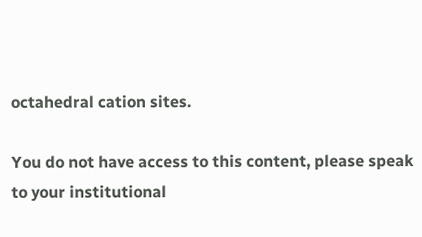octahedral cation sites.

You do not have access to this content, please speak to your institutional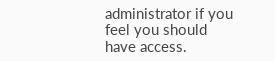administrator if you feel you should have access.